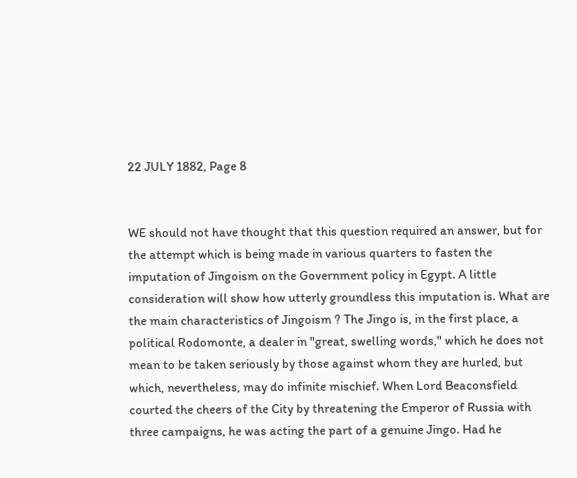22 JULY 1882, Page 8


WE should not have thought that this question required an answer, but for the attempt which is being made in various quarters to fasten the imputation of Jingoism on the Government policy in Egypt. A little consideration will show how utterly groundless this imputation is. What are the main characteristics of Jingoism ? The Jingo is, in the first place, a political Rodomonte, a dealer in "great, swelling words," which he does not mean to be taken seriously by those against whom they are hurled, but which, nevertheless, may do infinite mischief. When Lord Beaconsfield courted the cheers of the City by threatening the Emperor of Russia with three campaigns, he was acting the part of a genuine Jingo. Had he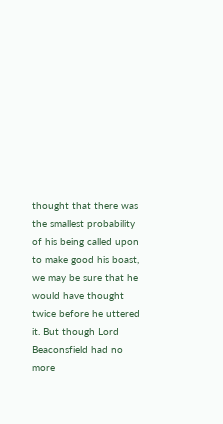thought that there was the smallest probability of his being called upon to make good his boast, we may be sure that he would have thought twice before he uttered it. But though Lord Beaconsfield had no more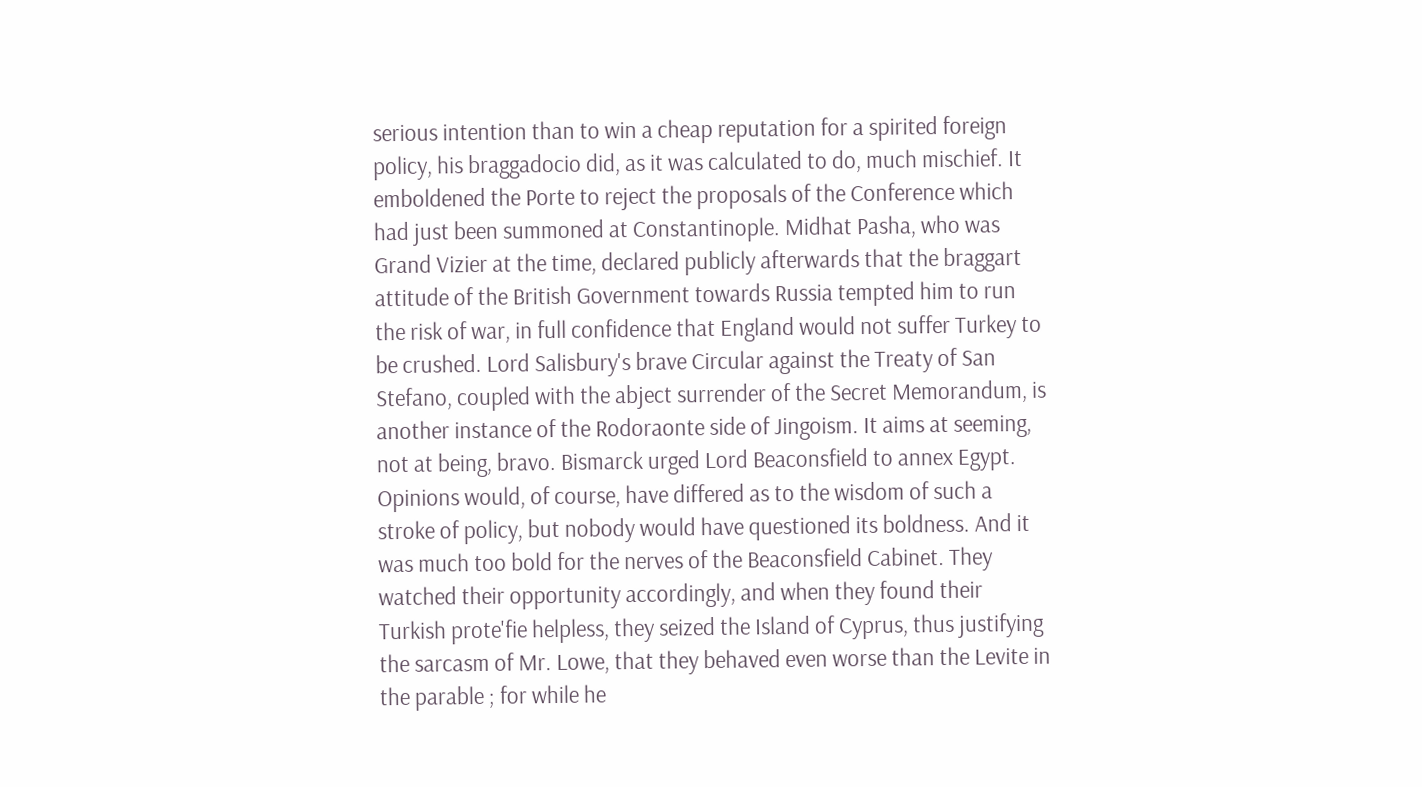serious intention than to win a cheap reputation for a spirited foreign policy, his braggadocio did, as it was calculated to do, much mischief. It emboldened the Porte to reject the proposals of the Conference which had just been summoned at Constantinople. Midhat Pasha, who was Grand Vizier at the time, declared publicly afterwards that the braggart attitude of the British Government towards Russia tempted him to run the risk of war, in full confidence that England would not suffer Turkey to be crushed. Lord Salisbury's brave Circular against the Treaty of San Stefano, coupled with the abject surrender of the Secret Memorandum, is another instance of the Rodoraonte side of Jingoism. It aims at seeming, not at being, bravo. Bismarck urged Lord Beaconsfield to annex Egypt. Opinions would, of course, have differed as to the wisdom of such a stroke of policy, but nobody would have questioned its boldness. And it was much too bold for the nerves of the Beaconsfield Cabinet. They watched their opportunity accordingly, and when they found their Turkish prote'fie helpless, they seized the Island of Cyprus, thus justifying the sarcasm of Mr. Lowe, that they behaved even worse than the Levite in the parable ; for while he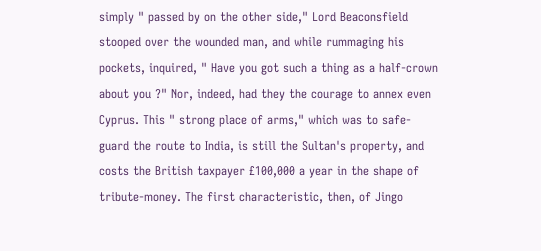simply " passed by on the other side," Lord Beaconsfield stooped over the wounded man, and while rummaging his pockets, inquired, " Have you got such a thing as a half-crown about you ?" Nor, indeed, had they the courage to annex even Cyprus. This " strong place of arms," which was to safe- guard the route to India, is still the Sultan's property, and costs the British taxpayer £100,000 a year in the shape of tribute-money. The first characteristic, then, of Jingo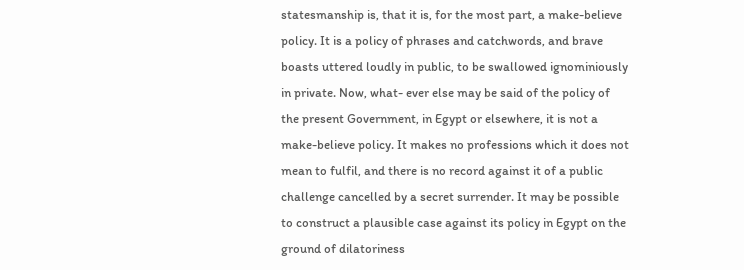statesmanship is, that it is, for the most part, a make-believe policy. It is a policy of phrases and catchwords, and brave boasts uttered loudly in public, to be swallowed ignominiously in private. Now, what- ever else may be said of the policy of the present Government, in Egypt or elsewhere, it is not a make-believe policy. It makes no professions which it does not mean to fulfil, and there is no record against it of a public challenge cancelled by a secret surrender. It may be possible to construct a plausible case against its policy in Egypt on the ground of dilatoriness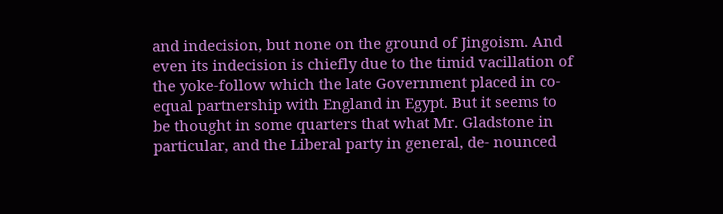and indecision, but none on the ground of Jingoism. And even its indecision is chiefly due to the timid vacillation of the yoke-follow which the late Government placed in co-equal partnership with England in Egypt. But it seems to be thought in some quarters that what Mr. Gladstone in particular, and the Liberal party in general, de- nounced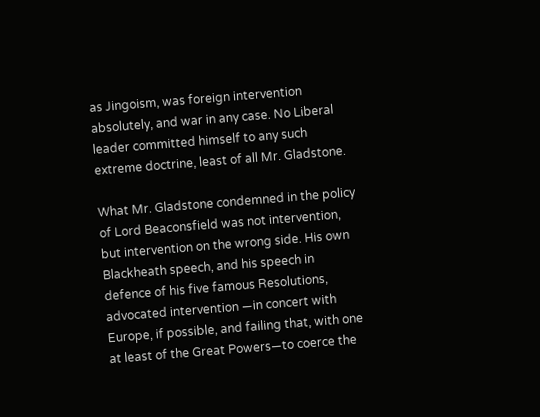as Jingoism, was foreign intervention absolutely, and war in any case. No Liberal leader committed himself to any such extreme doctrine, least of all Mr. Gladstone.

What Mr. Gladstone condemned in the policy of Lord Beaconsfield was not intervention, but intervention on the wrong side. His own Blackheath speech, and his speech in defence of his five famous Resolutions, advocated intervention —in concert with Europe, if possible, and failing that, with one at least of the Great Powers—to coerce the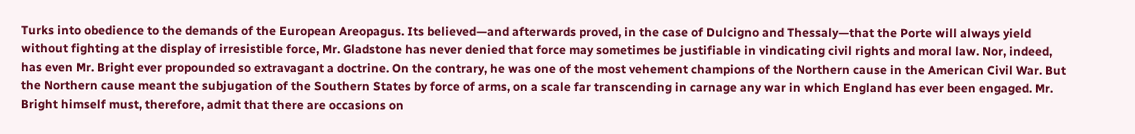Turks into obedience to the demands of the European Areopagus. Its believed—and afterwards proved, in the case of Dulcigno and Thessaly—that the Porte will always yield without fighting at the display of irresistible force, Mr. Gladstone has never denied that force may sometimes be justifiable in vindicating civil rights and moral law. Nor, indeed, has even Mr. Bright ever propounded so extravagant a doctrine. On the contrary, he was one of the most vehement champions of the Northern cause in the American Civil War. But the Northern cause meant the subjugation of the Southern States by force of arms, on a scale far transcending in carnage any war in which England has ever been engaged. Mr. Bright himself must, therefore, admit that there are occasions on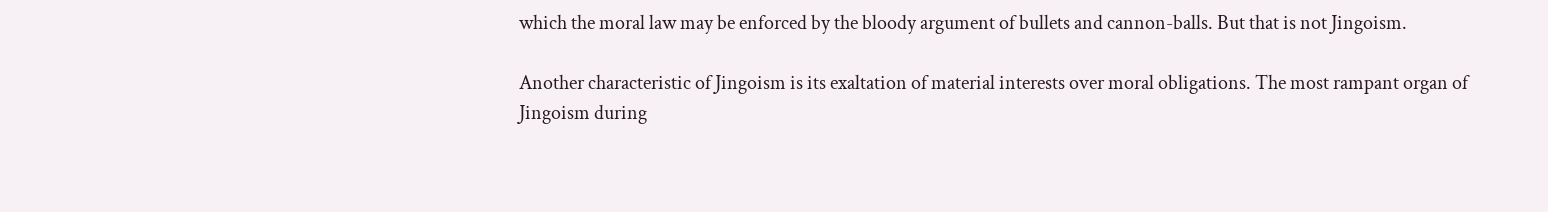which the moral law may be enforced by the bloody argument of bullets and cannon-balls. But that is not Jingoism.

Another characteristic of Jingoism is its exaltation of material interests over moral obligations. The most rampant organ of Jingoism during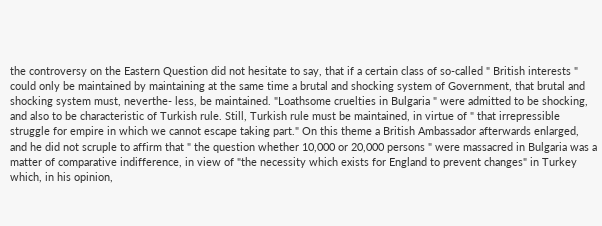the controversy on the Eastern Question did not hesitate to say, that if a certain class of so-called " British interests " could only be maintained by maintaining at the same time a brutal and shocking system of Government, that brutal and shocking system must, neverthe- less, be maintained. "Loathsome cruelties in Bulgaria " were admitted to be shocking, and also to be characteristic of Turkish rule. Still, Turkish rule must be maintained, in virtue of " that irrepressible struggle for empire in which we cannot escape taking part." On this theme a British Ambassador afterwards enlarged, and he did not scruple to affirm that " the question whether 10,000 or 20,000 persons " were massacred in Bulgaria was a matter of comparative indifference, in view of "the necessity which exists for England to prevent changes" in Turkey which, in his opinion,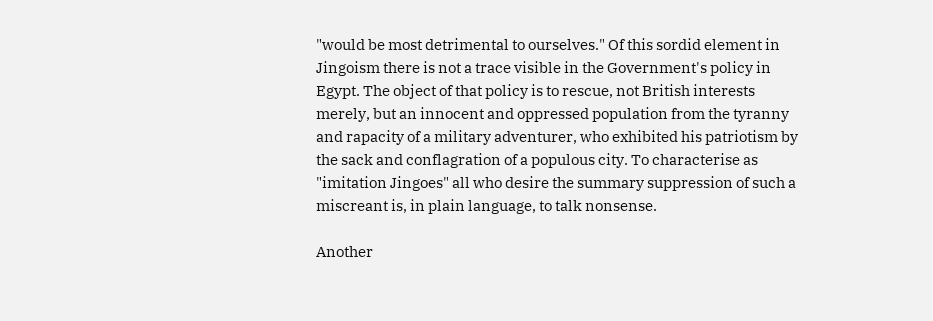"would be most detrimental to ourselves." Of this sordid element in Jingoism there is not a trace visible in the Government's policy in Egypt. The object of that policy is to rescue, not British interests merely, but an innocent and oppressed population from the tyranny and rapacity of a military adventurer, who exhibited his patriotism by the sack and conflagration of a populous city. To characterise as "imitation Jingoes" all who desire the summary suppression of such a miscreant is, in plain language, to talk nonsense.

Another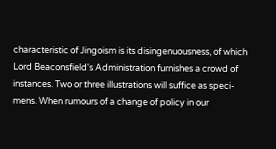characteristic of Jingoism is its disingenuousness, of which Lord Beaconsfield's Administration furnishes a crowd of instances. Two or three illustrations will suffice as speci- mens. When rumours of a change of policy in our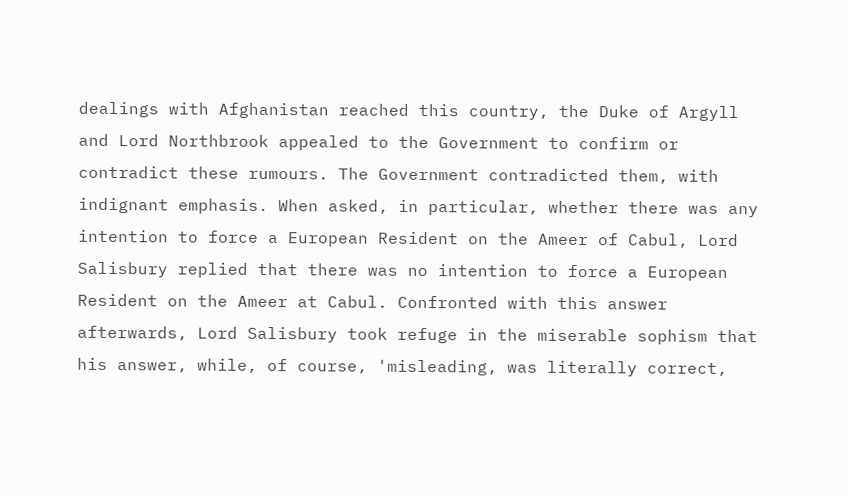dealings with Afghanistan reached this country, the Duke of Argyll and Lord Northbrook appealed to the Government to confirm or contradict these rumours. The Government contradicted them, with indignant emphasis. When asked, in particular, whether there was any intention to force a European Resident on the Ameer of Cabul, Lord Salisbury replied that there was no intention to force a European Resident on the Ameer at Cabul. Confronted with this answer afterwards, Lord Salisbury took refuge in the miserable sophism that his answer, while, of course, 'misleading, was literally correct,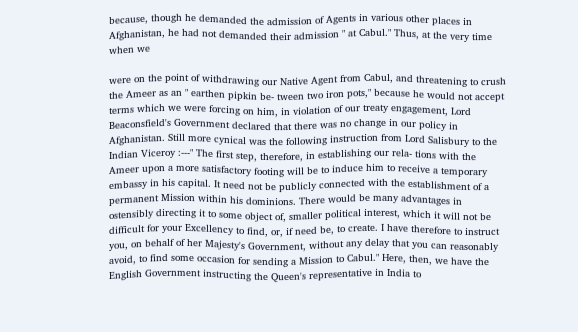because, though he demanded the admission of Agents in various other places in Afghanistan, he had not demanded their admission " at Cabul." Thus, at the very time when we

were on the point of withdrawing our Native Agent from Cabul, and threatening to crush the Ameer as an " earthen pipkin be- tween two iron pots," because he would not accept terms which we were forcing on him, in violation of our treaty engagement, Lord Beaconsfield's Government declared that there was no change in our policy in Afghanistan. Still more cynical was the following instruction from Lord Salisbury to the Indian Viceroy :---" The first step, therefore, in establishing our rela- tions with the Ameer upon a more satisfactory footing will be to induce him to receive a temporary embassy in his capital. It need not be publicly connected with the establishment of a permanent Mission within his dominions. There would be many advantages in ostensibly directing it to some object of, smaller political interest, which it will not be difficult for your Excellency to find, or, if need be, to create. I have therefore to instruct you, on behalf of her Majesty's Government, without any delay that you can reasonably avoid, to find some occasion for sending a Mission to Cabul." Here, then, we have the English Government instructing the Queen's representative in India to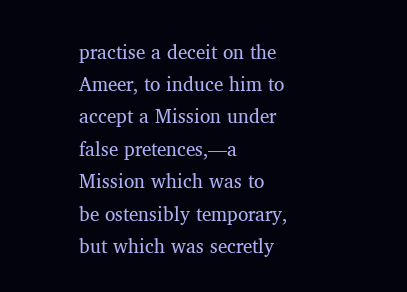practise a deceit on the Ameer, to induce him to accept a Mission under false pretences,—a Mission which was to be ostensibly temporary, but which was secretly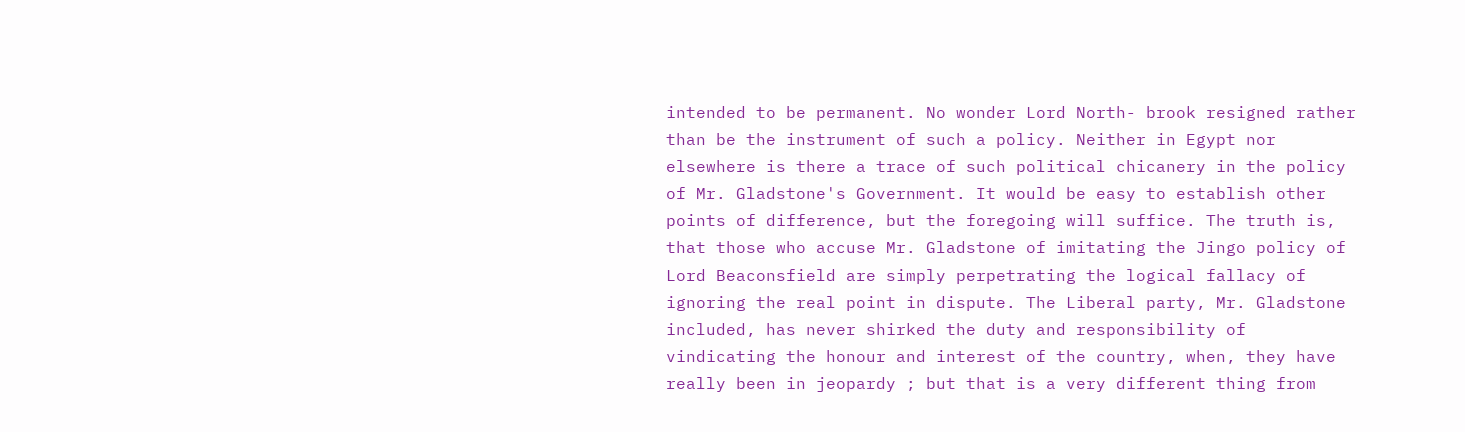intended to be permanent. No wonder Lord North- brook resigned rather than be the instrument of such a policy. Neither in Egypt nor elsewhere is there a trace of such political chicanery in the policy of Mr. Gladstone's Government. It would be easy to establish other points of difference, but the foregoing will suffice. The truth is, that those who accuse Mr. Gladstone of imitating the Jingo policy of Lord Beaconsfield are simply perpetrating the logical fallacy of ignoring the real point in dispute. The Liberal party, Mr. Gladstone included, has never shirked the duty and responsibility of vindicating the honour and interest of the country, when, they have really been in jeopardy ; but that is a very different thing from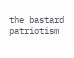the bastard patriotism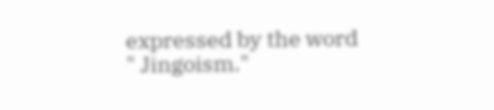expressed by the word " Jingoism."